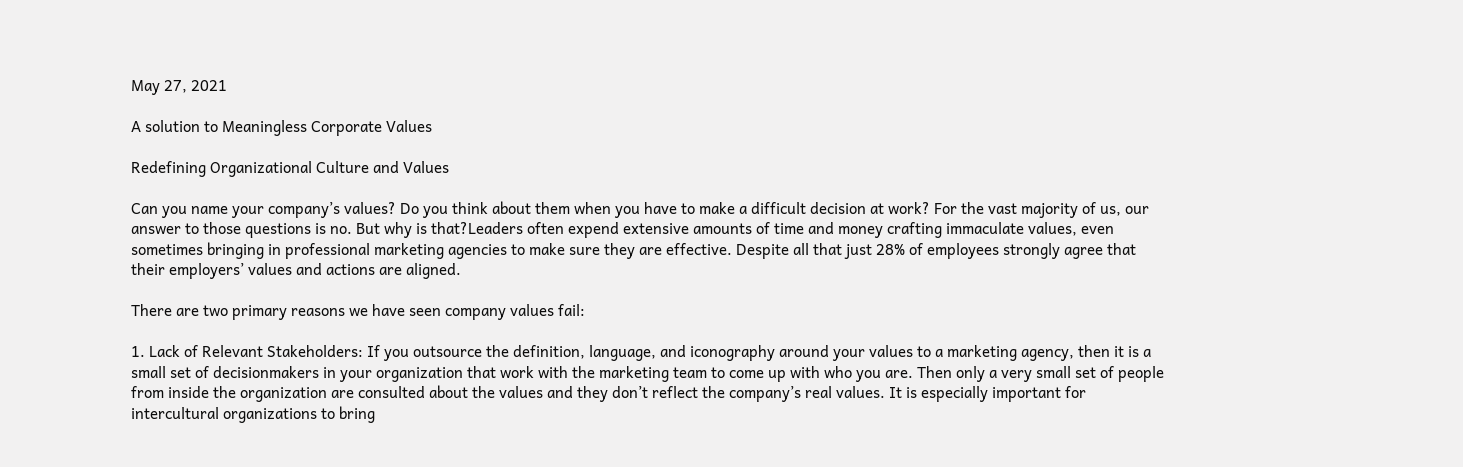May 27, 2021

A solution to Meaningless Corporate Values

Redefining Organizational Culture and Values

Can you name your company’s values? Do you think about them when you have to make a difficult decision at work? For the vast majority of us, our answer to those questions is no. But why is that?Leaders often expend extensive amounts of time and money crafting immaculate values, even sometimes bringing in professional marketing agencies to make sure they are effective. Despite all that just 28% of employees strongly agree that their employers’ values and actions are aligned.

There are two primary reasons we have seen company values fail:

1. Lack of Relevant Stakeholders: If you outsource the definition, language, and iconography around your values to a marketing agency, then it is a small set of decisionmakers in your organization that work with the marketing team to come up with who you are. Then only a very small set of people from inside the organization are consulted about the values and they don’t reflect the company’s real values. It is especially important for intercultural organizations to bring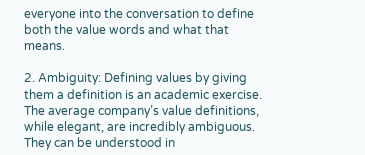everyone into the conversation to define both the value words and what that means.

2. Ambiguity: Defining values by giving them a definition is an academic exercise. The average company’s value definitions, while elegant, are incredibly ambiguous. They can be understood in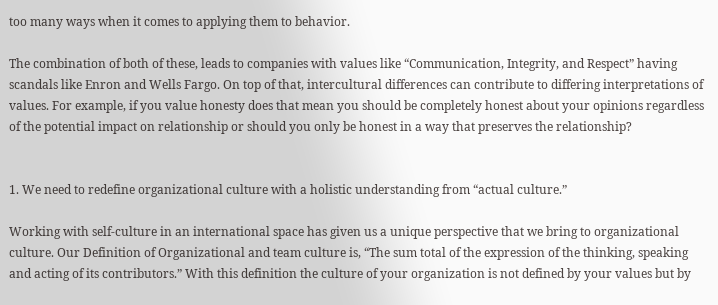too many ways when it comes to applying them to behavior.

The combination of both of these, leads to companies with values like “Communication, Integrity, and Respect” having scandals like Enron and Wells Fargo. On top of that, intercultural differences can contribute to differing interpretations of values. For example, if you value honesty does that mean you should be completely honest about your opinions regardless of the potential impact on relationship or should you only be honest in a way that preserves the relationship?


1. We need to redefine organizational culture with a holistic understanding from “actual culture.”

Working with self-culture in an international space has given us a unique perspective that we bring to organizational culture. Our Definition of Organizational and team culture is, “The sum total of the expression of the thinking, speaking and acting of its contributors.” With this definition the culture of your organization is not defined by your values but by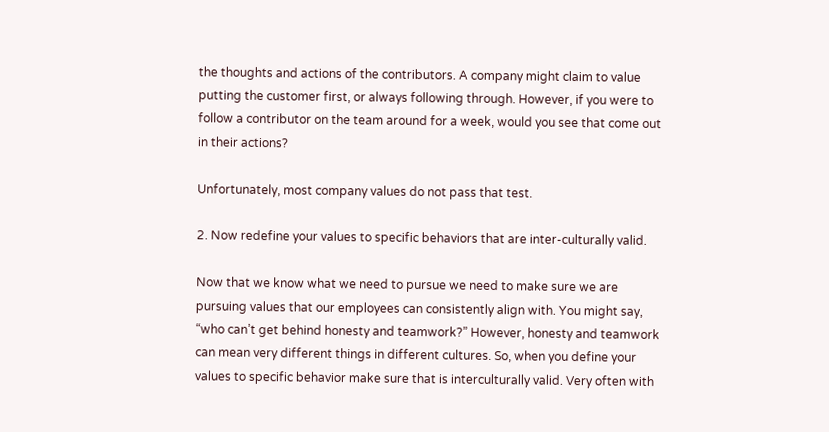the thoughts and actions of the contributors. A company might claim to value putting the customer first, or always following through. However, if you were to follow a contributor on the team around for a week, would you see that come out in their actions?

Unfortunately, most company values do not pass that test.

2. Now redefine your values to specific behaviors that are inter-culturally valid.

Now that we know what we need to pursue we need to make sure we are pursuing values that our employees can consistently align with. You might say, “who can’t get behind honesty and teamwork?” However, honesty and teamwork can mean very different things in different cultures. So, when you define your values to specific behavior make sure that is interculturally valid. Very often with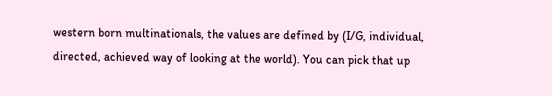western born multinationals, the values are defined by (I/G, individual, directed, achieved way of looking at the world). You can pick that up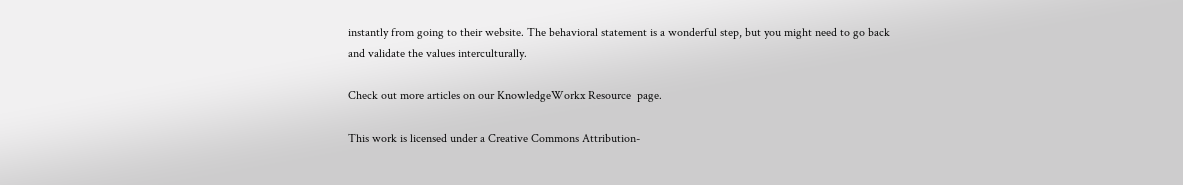instantly from going to their website. The behavioral statement is a wonderful step, but you might need to go back and validate the values interculturally.

Check out more articles on our KnowledgeWorkx Resource  page.

This work is licensed under a Creative Commons Attribution-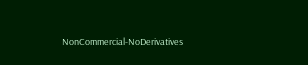NonCommercial-NoDerivatives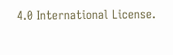4.0 International License.